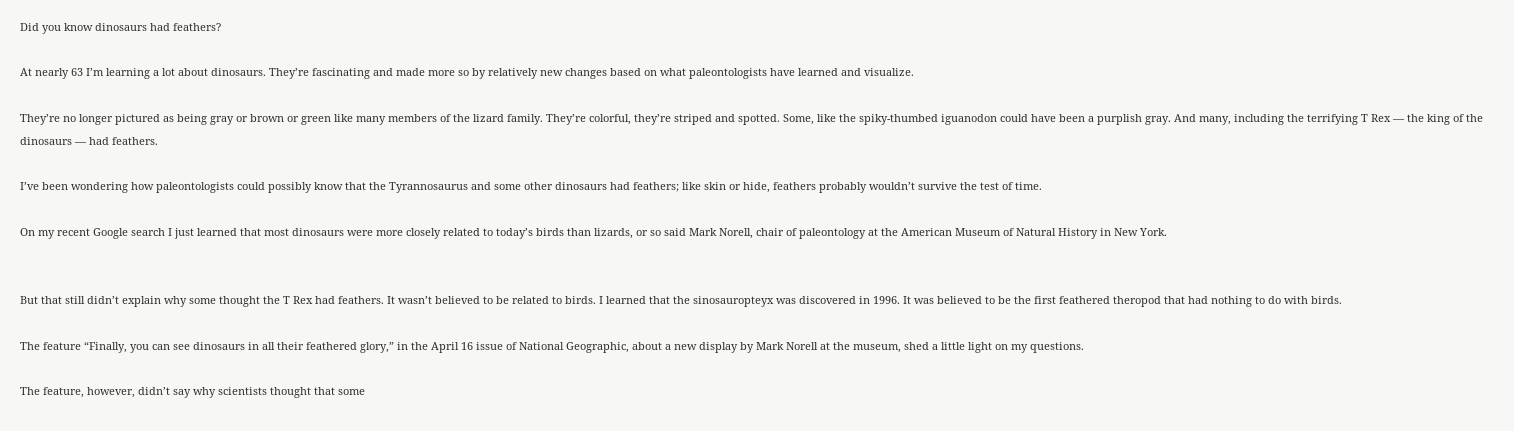Did you know dinosaurs had feathers?

At nearly 63 I’m learning a lot about dinosaurs. They’re fascinating and made more so by relatively new changes based on what paleontologists have learned and visualize.

They’re no longer pictured as being gray or brown or green like many members of the lizard family. They’re colorful, they’re striped and spotted. Some, like the spiky-thumbed iguanodon could have been a purplish gray. And many, including the terrifying T Rex — the king of the dinosaurs — had feathers.

I’ve been wondering how paleontologists could possibly know that the Tyrannosaurus and some other dinosaurs had feathers; like skin or hide, feathers probably wouldn’t survive the test of time.

On my recent Google search I just learned that most dinosaurs were more closely related to today’s birds than lizards, or so said Mark Norell, chair of paleontology at the American Museum of Natural History in New York.


But that still didn’t explain why some thought the T Rex had feathers. It wasn’t believed to be related to birds. I learned that the sinosauropteyx was discovered in 1996. It was believed to be the first feathered theropod that had nothing to do with birds.

The feature “Finally, you can see dinosaurs in all their feathered glory,” in the April 16 issue of National Geographic, about a new display by Mark Norell at the museum, shed a little light on my questions.

The feature, however, didn’t say why scientists thought that some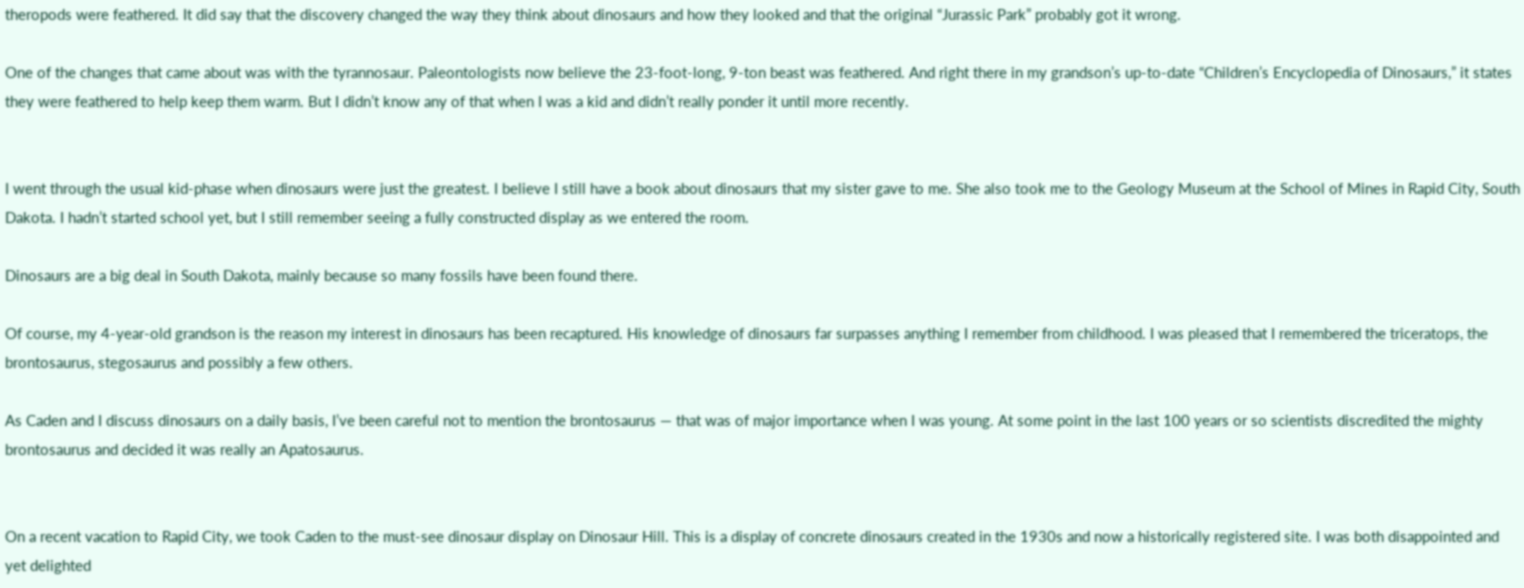theropods were feathered. It did say that the discovery changed the way they think about dinosaurs and how they looked and that the original “Jurassic Park” probably got it wrong.

One of the changes that came about was with the tyrannosaur. Paleontologists now believe the 23-foot-long, 9-ton beast was feathered. And right there in my grandson’s up-to-date “Children’s Encyclopedia of Dinosaurs,” it states they were feathered to help keep them warm. But I didn’t know any of that when I was a kid and didn’t really ponder it until more recently.


I went through the usual kid-phase when dinosaurs were just the greatest. I believe I still have a book about dinosaurs that my sister gave to me. She also took me to the Geology Museum at the School of Mines in Rapid City, South Dakota. I hadn’t started school yet, but I still remember seeing a fully constructed display as we entered the room.

Dinosaurs are a big deal in South Dakota, mainly because so many fossils have been found there.

Of course, my 4-year-old grandson is the reason my interest in dinosaurs has been recaptured. His knowledge of dinosaurs far surpasses anything I remember from childhood. I was pleased that I remembered the triceratops, the brontosaurus, stegosaurus and possibly a few others.

As Caden and I discuss dinosaurs on a daily basis, I’ve been careful not to mention the brontosaurus — that was of major importance when I was young. At some point in the last 100 years or so scientists discredited the mighty brontosaurus and decided it was really an Apatosaurus.


On a recent vacation to Rapid City, we took Caden to the must-see dinosaur display on Dinosaur Hill. This is a display of concrete dinosaurs created in the 1930s and now a historically registered site. I was both disappointed and yet delighted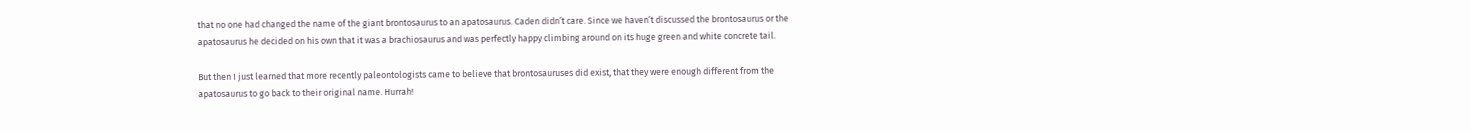that no one had changed the name of the giant brontosaurus to an apatosaurus. Caden didn’t care. Since we haven’t discussed the brontosaurus or the apatosaurus he decided on his own that it was a brachiosaurus and was perfectly happy climbing around on its huge green and white concrete tail.

But then I just learned that more recently paleontologists came to believe that brontosauruses did exist, that they were enough different from the apatosaurus to go back to their original name. Hurrah!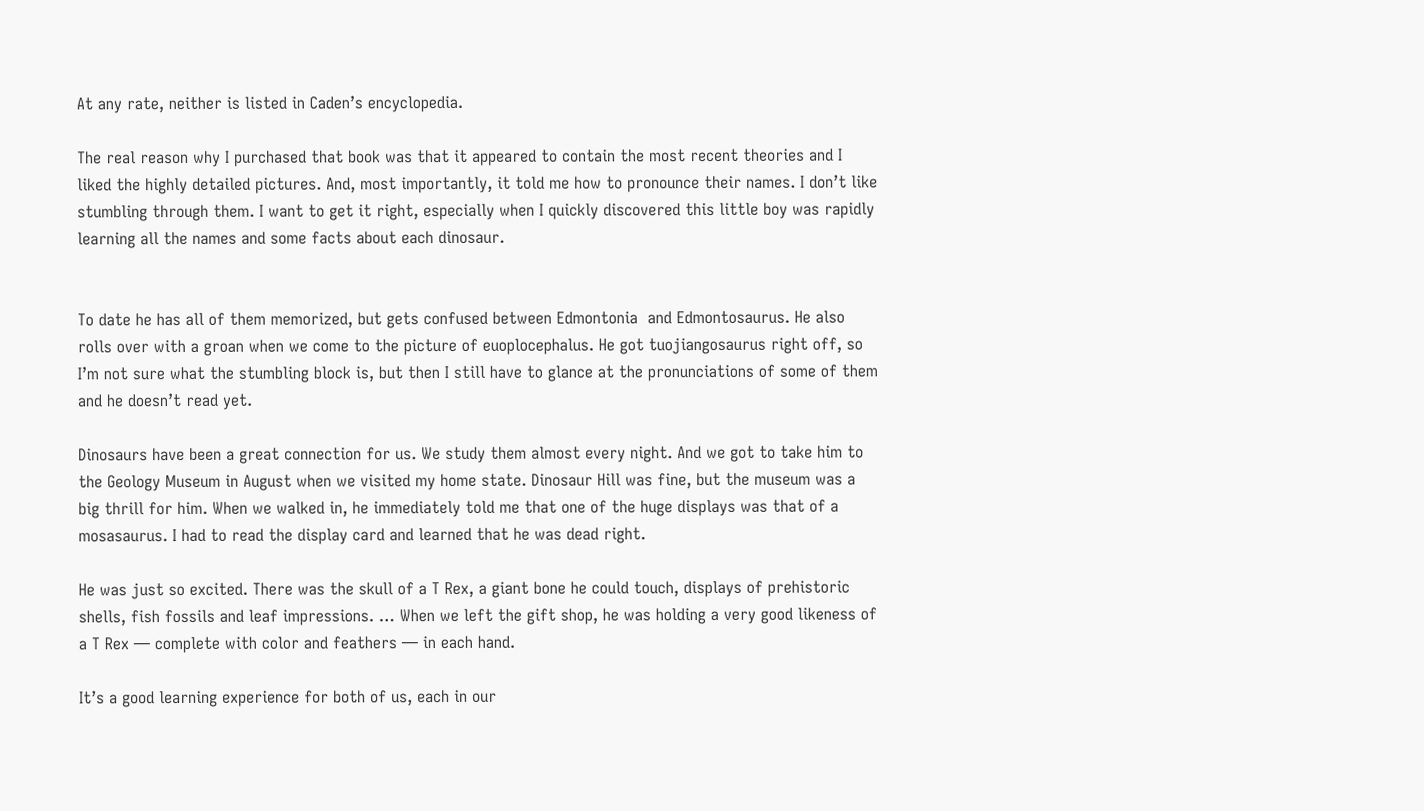At any rate, neither is listed in Caden’s encyclopedia.

The real reason why I purchased that book was that it appeared to contain the most recent theories and I liked the highly detailed pictures. And, most importantly, it told me how to pronounce their names. I don’t like stumbling through them. I want to get it right, especially when I quickly discovered this little boy was rapidly learning all the names and some facts about each dinosaur.


To date he has all of them memorized, but gets confused between Edmontonia  and Edmontosaurus. He also rolls over with a groan when we come to the picture of euoplocephalus. He got tuojiangosaurus right off, so I’m not sure what the stumbling block is, but then I still have to glance at the pronunciations of some of them and he doesn’t read yet.

Dinosaurs have been a great connection for us. We study them almost every night. And we got to take him to the Geology Museum in August when we visited my home state. Dinosaur Hill was fine, but the museum was a big thrill for him. When we walked in, he immediately told me that one of the huge displays was that of a mosasaurus. I had to read the display card and learned that he was dead right.

He was just so excited. There was the skull of a T Rex, a giant bone he could touch, displays of prehistoric shells, fish fossils and leaf impressions. … When we left the gift shop, he was holding a very good likeness of a T Rex — complete with color and feathers — in each hand.

It’s a good learning experience for both of us, each in our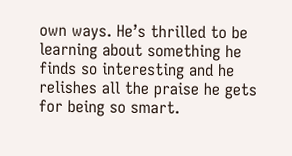own ways. He’s thrilled to be learning about something he finds so interesting and he relishes all the praise he gets for being so smart.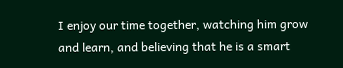I enjoy our time together, watching him grow and learn, and believing that he is a smart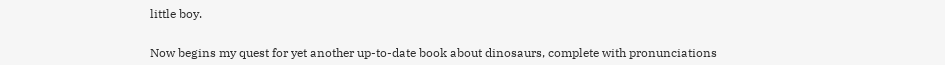little boy.


Now begins my quest for yet another up-to-date book about dinosaurs, complete with pronunciations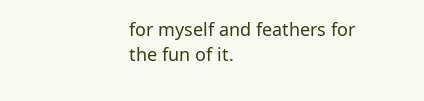for myself and feathers for the fun of it.